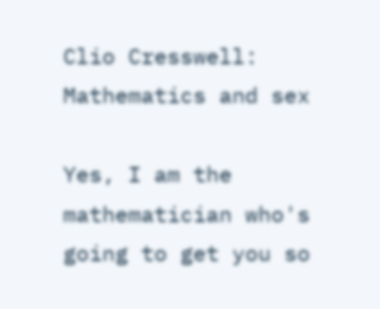Clio Cresswell: Mathematics and sex

Yes, I am the mathematician who's going to get you so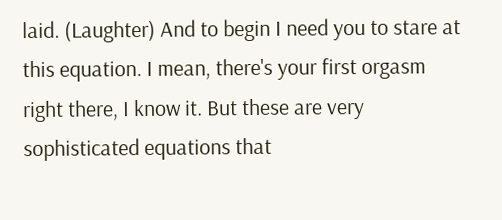laid. (Laughter) And to begin I need you to stare at this equation. I mean, there's your first orgasm right there, I know it. But these are very sophisticated equations that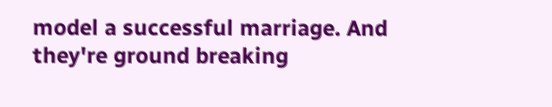model a successful marriage. And they're ground breaking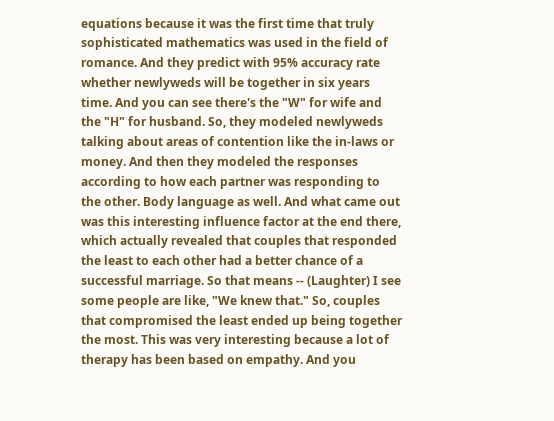equations because it was the first time that truly sophisticated mathematics was used in the field of romance. And they predict with 95% accuracy rate whether newlyweds will be together in six years time. And you can see there's the "W" for wife and the "H" for husband. So, they modeled newlyweds talking about areas of contention like the in-laws or money. And then they modeled the responses according to how each partner was responding to the other. Body language as well. And what came out was this interesting influence factor at the end there, which actually revealed that couples that responded the least to each other had a better chance of a successful marriage. So that means -- (Laughter) I see some people are like, "We knew that." So, couples that compromised the least ended up being together the most. This was very interesting because a lot of therapy has been based on empathy. And you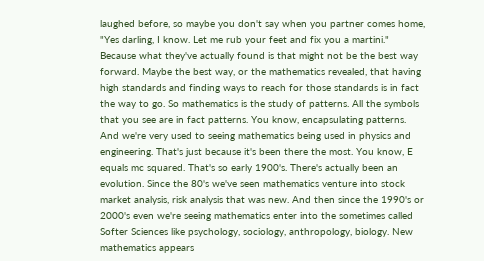laughed before, so maybe you don't say when you partner comes home, "Yes darling, I know. Let me rub your feet and fix you a martini." Because what they've actually found is that might not be the best way forward. Maybe the best way, or the mathematics revealed, that having high standards and finding ways to reach for those standards is in fact the way to go. So mathematics is the study of patterns. All the symbols that you see are in fact patterns. You know, encapsulating patterns. And we're very used to seeing mathematics being used in physics and engineering. That's just because it's been there the most. You know, E equals mc squared. That's so early 1900's. There's actually been an evolution. Since the 80's we've seen mathematics venture into stock market analysis, risk analysis that was new. And then since the 1990's or 2000's even we're seeing mathematics enter into the sometimes called Softer Sciences like psychology, sociology, anthropology, biology. New mathematics appears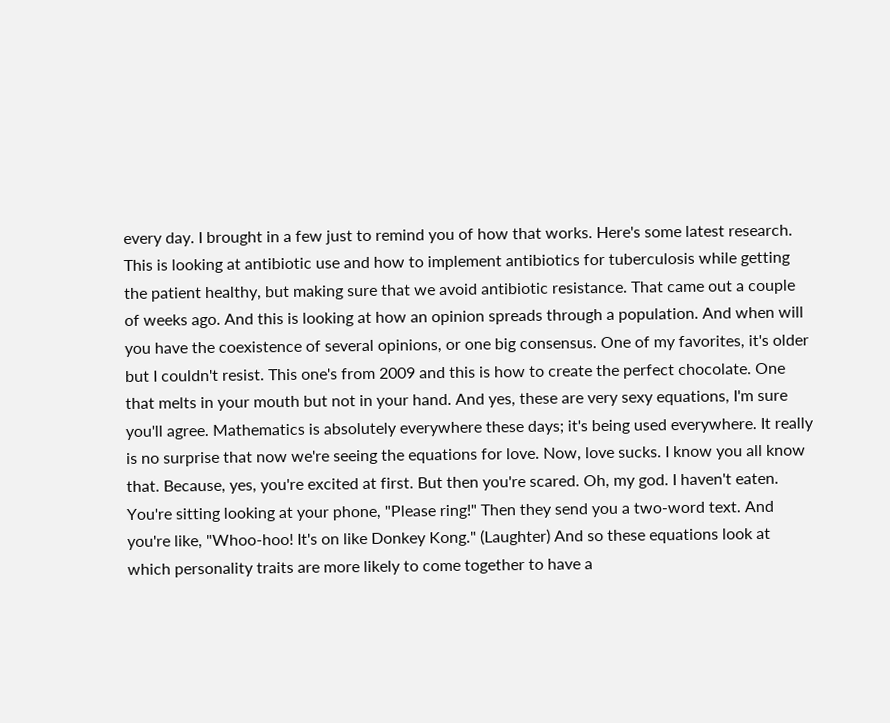every day. I brought in a few just to remind you of how that works. Here's some latest research. This is looking at antibiotic use and how to implement antibiotics for tuberculosis while getting the patient healthy, but making sure that we avoid antibiotic resistance. That came out a couple of weeks ago. And this is looking at how an opinion spreads through a population. And when will you have the coexistence of several opinions, or one big consensus. One of my favorites, it's older but I couldn't resist. This one's from 2009 and this is how to create the perfect chocolate. One that melts in your mouth but not in your hand. And yes, these are very sexy equations, I'm sure you'll agree. Mathematics is absolutely everywhere these days; it's being used everywhere. It really is no surprise that now we're seeing the equations for love. Now, love sucks. I know you all know that. Because, yes, you're excited at first. But then you're scared. Oh, my god. I haven't eaten. You're sitting looking at your phone, "Please ring!" Then they send you a two-word text. And you're like, "Whoo-hoo! It's on like Donkey Kong." (Laughter) And so these equations look at which personality traits are more likely to come together to have a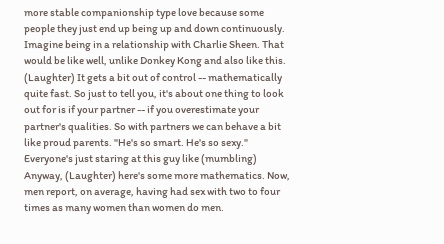more stable companionship type love because some people they just end up being up and down continuously. Imagine being in a relationship with Charlie Sheen. That would be like well, unlike Donkey Kong and also like this. (Laughter) It gets a bit out of control -- mathematically quite fast. So just to tell you, it's about one thing to look out for is if your partner -- if you overestimate your partner's qualities. So with partners we can behave a bit like proud parents. "He's so smart. He's so sexy." Everyone's just staring at this guy like (mumbling) Anyway, (Laughter) here's some more mathematics. Now, men report, on average, having had sex with two to four times as many women than women do men.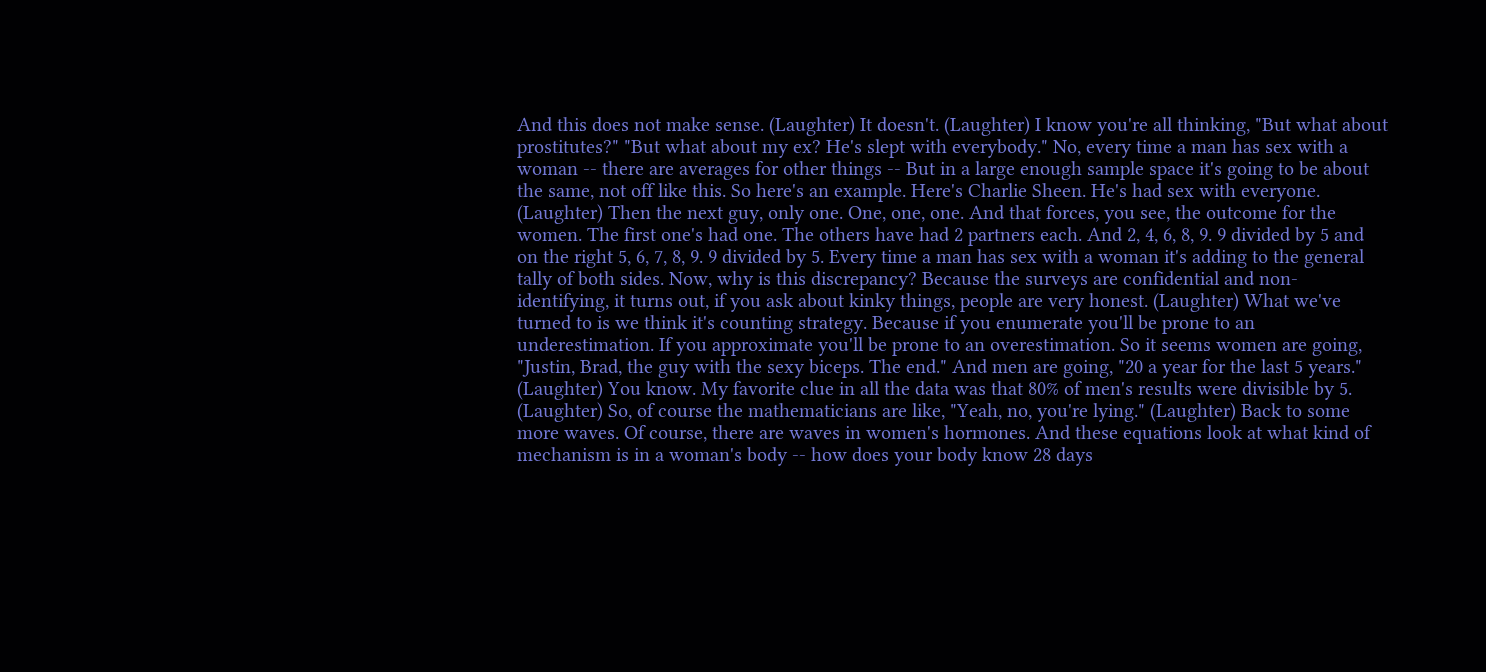And this does not make sense. (Laughter) It doesn't. (Laughter) I know you're all thinking, "But what about prostitutes?" "But what about my ex? He's slept with everybody." No, every time a man has sex with a woman -- there are averages for other things -- But in a large enough sample space it's going to be about the same, not off like this. So here's an example. Here's Charlie Sheen. He's had sex with everyone. (Laughter) Then the next guy, only one. One, one, one. And that forces, you see, the outcome for the women. The first one's had one. The others have had 2 partners each. And 2, 4, 6, 8, 9. 9 divided by 5 and on the right 5, 6, 7, 8, 9. 9 divided by 5. Every time a man has sex with a woman it's adding to the general tally of both sides. Now, why is this discrepancy? Because the surveys are confidential and non-identifying, it turns out, if you ask about kinky things, people are very honest. (Laughter) What we've turned to is we think it's counting strategy. Because if you enumerate you'll be prone to an underestimation. If you approximate you'll be prone to an overestimation. So it seems women are going, "Justin, Brad, the guy with the sexy biceps. The end." And men are going, "20 a year for the last 5 years." (Laughter) You know. My favorite clue in all the data was that 80% of men's results were divisible by 5. (Laughter) So, of course the mathematicians are like, "Yeah, no, you're lying." (Laughter) Back to some more waves. Of course, there are waves in women's hormones. And these equations look at what kind of mechanism is in a woman's body -- how does your body know 28 days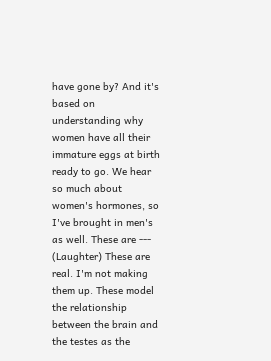have gone by? And it's based on understanding why women have all their immature eggs at birth ready to go. We hear so much about women's hormones, so I've brought in men's as well. These are --- (Laughter) These are real. I'm not making them up. These model the relationship between the brain and the testes as the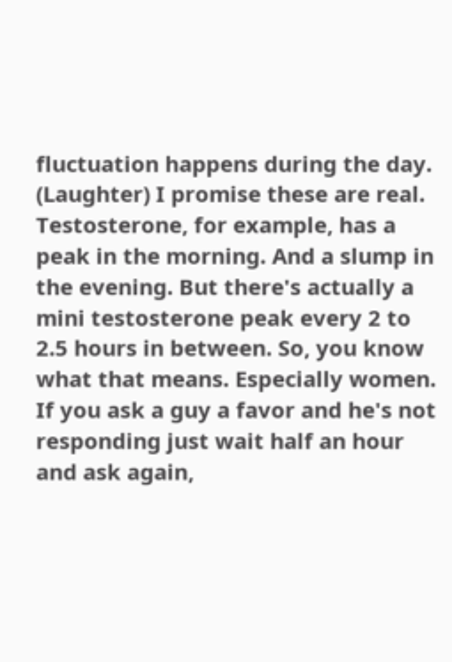fluctuation happens during the day. (Laughter) I promise these are real. Testosterone, for example, has a peak in the morning. And a slump in the evening. But there's actually a mini testosterone peak every 2 to 2.5 hours in between. So, you know what that means. Especially women. If you ask a guy a favor and he's not responding just wait half an hour and ask again,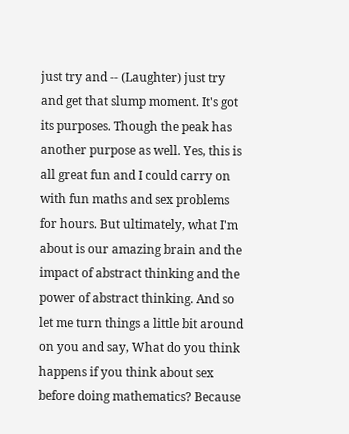just try and -- (Laughter) just try and get that slump moment. It's got its purposes. Though the peak has another purpose as well. Yes, this is all great fun and I could carry on with fun maths and sex problems for hours. But ultimately, what I'm about is our amazing brain and the impact of abstract thinking and the power of abstract thinking. And so let me turn things a little bit around on you and say, What do you think happens if you think about sex before doing mathematics? Because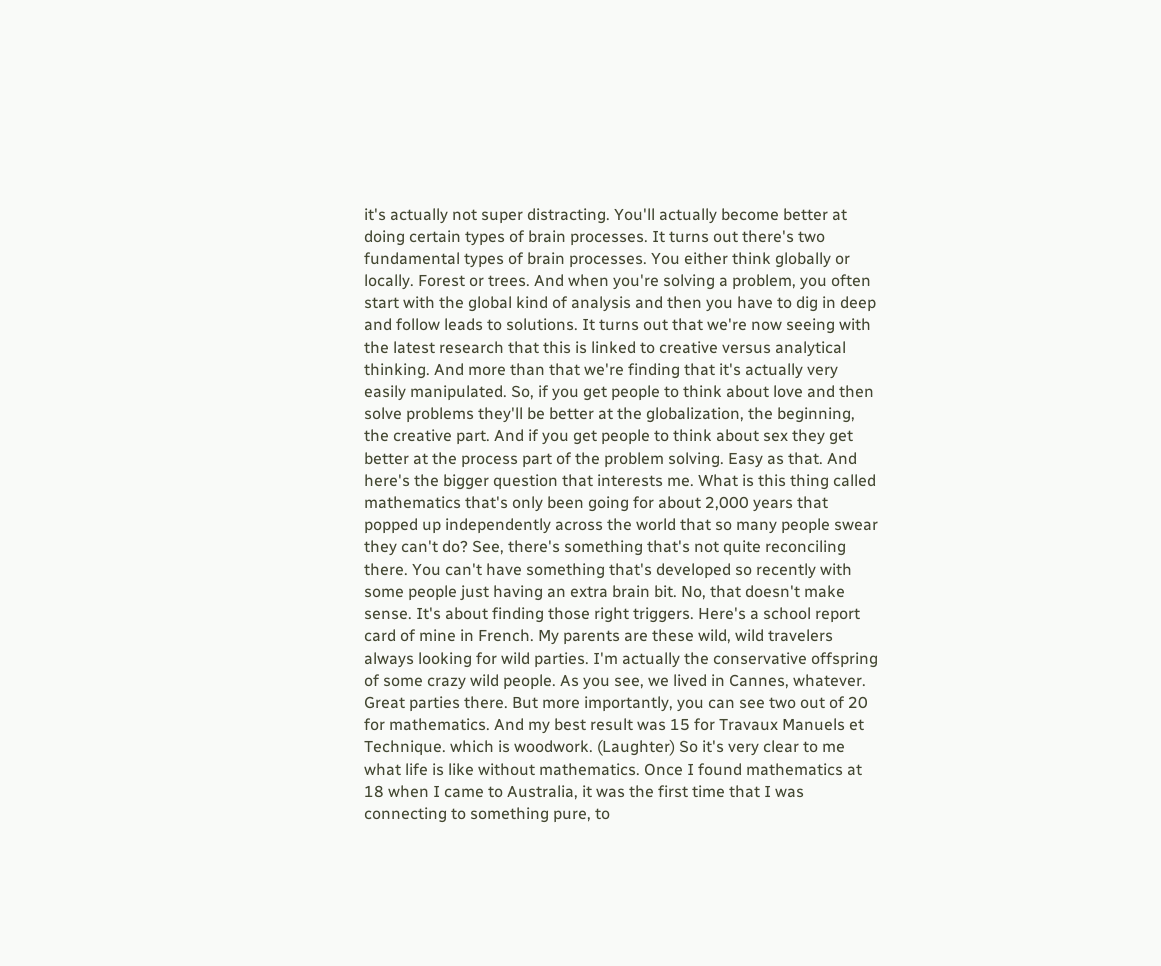it's actually not super distracting. You'll actually become better at doing certain types of brain processes. It turns out there's two fundamental types of brain processes. You either think globally or locally. Forest or trees. And when you're solving a problem, you often start with the global kind of analysis and then you have to dig in deep and follow leads to solutions. It turns out that we're now seeing with the latest research that this is linked to creative versus analytical thinking. And more than that we're finding that it's actually very easily manipulated. So, if you get people to think about love and then solve problems they'll be better at the globalization, the beginning, the creative part. And if you get people to think about sex they get better at the process part of the problem solving. Easy as that. And here's the bigger question that interests me. What is this thing called mathematics that's only been going for about 2,000 years that popped up independently across the world that so many people swear they can't do? See, there's something that's not quite reconciling there. You can't have something that's developed so recently with some people just having an extra brain bit. No, that doesn't make sense. It's about finding those right triggers. Here's a school report card of mine in French. My parents are these wild, wild travelers always looking for wild parties. I'm actually the conservative offspring of some crazy wild people. As you see, we lived in Cannes, whatever. Great parties there. But more importantly, you can see two out of 20 for mathematics. And my best result was 15 for Travaux Manuels et Technique. which is woodwork. (Laughter) So it's very clear to me what life is like without mathematics. Once I found mathematics at 18 when I came to Australia, it was the first time that I was connecting to something pure, to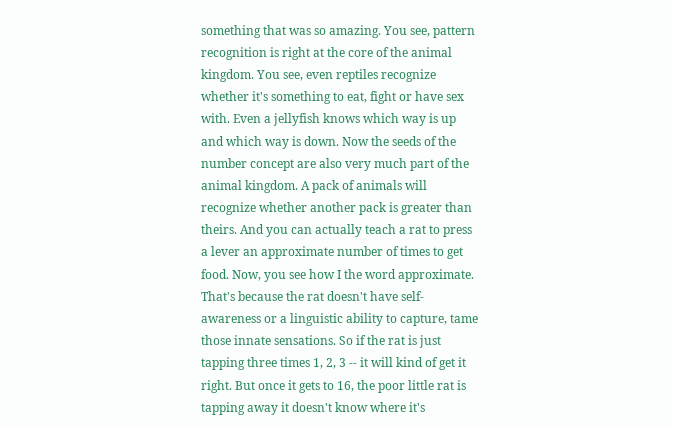something that was so amazing. You see, pattern recognition is right at the core of the animal kingdom. You see, even reptiles recognize whether it's something to eat, fight or have sex with. Even a jellyfish knows which way is up and which way is down. Now the seeds of the number concept are also very much part of the animal kingdom. A pack of animals will recognize whether another pack is greater than theirs. And you can actually teach a rat to press a lever an approximate number of times to get food. Now, you see how I the word approximate. That's because the rat doesn't have self-awareness or a linguistic ability to capture, tame those innate sensations. So if the rat is just tapping three times 1, 2, 3 -- it will kind of get it right. But once it gets to 16, the poor little rat is tapping away it doesn't know where it's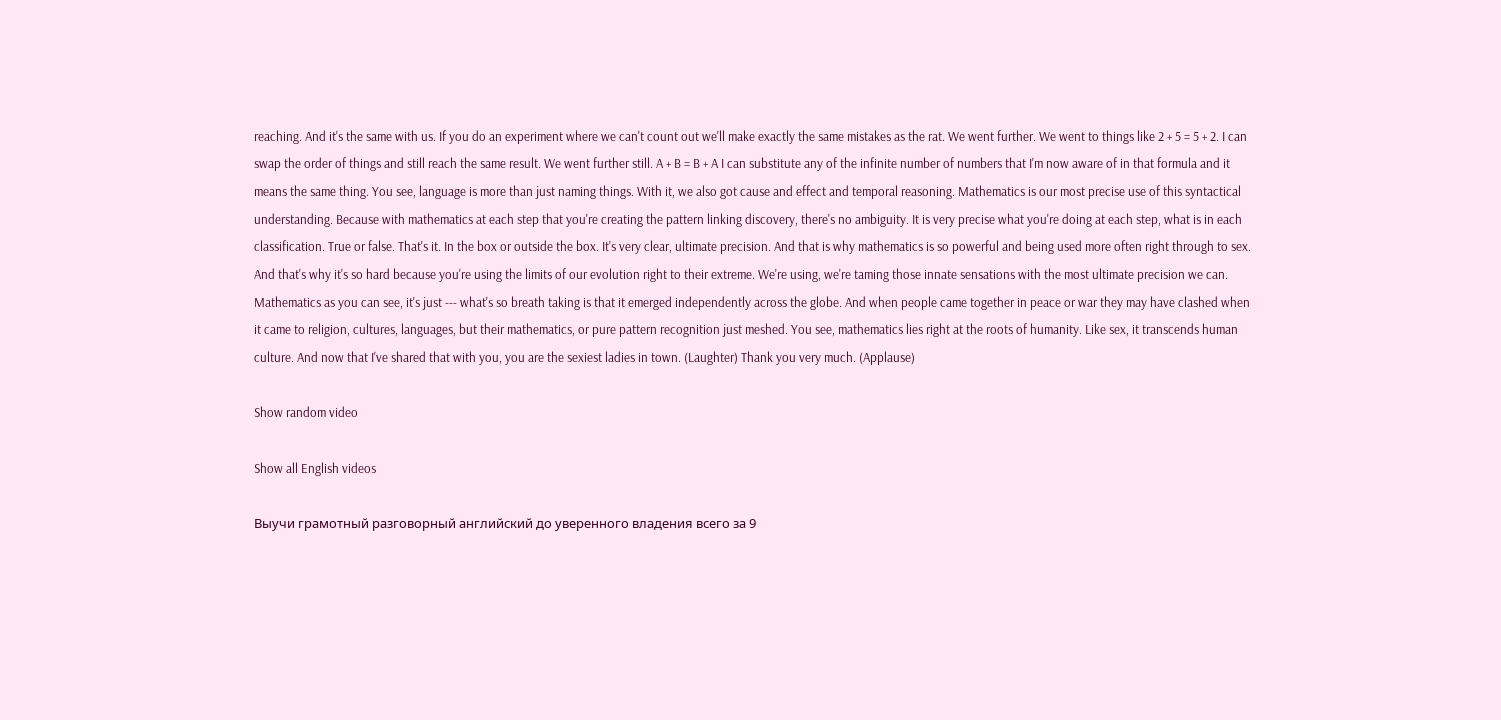reaching. And it's the same with us. If you do an experiment where we can't count out we'll make exactly the same mistakes as the rat. We went further. We went to things like 2 + 5 = 5 + 2. I can swap the order of things and still reach the same result. We went further still. A + B = B + A I can substitute any of the infinite number of numbers that I'm now aware of in that formula and it means the same thing. You see, language is more than just naming things. With it, we also got cause and effect and temporal reasoning. Mathematics is our most precise use of this syntactical understanding. Because with mathematics at each step that you're creating the pattern linking discovery, there's no ambiguity. It is very precise what you're doing at each step, what is in each classification. True or false. That's it. In the box or outside the box. It's very clear, ultimate precision. And that is why mathematics is so powerful and being used more often right through to sex. And that's why it's so hard because you're using the limits of our evolution right to their extreme. We're using, we're taming those innate sensations with the most ultimate precision we can. Mathematics as you can see, it's just --- what's so breath taking is that it emerged independently across the globe. And when people came together in peace or war they may have clashed when it came to religion, cultures, languages, but their mathematics, or pure pattern recognition just meshed. You see, mathematics lies right at the roots of humanity. Like sex, it transcends human culture. And now that I've shared that with you, you are the sexiest ladies in town. (Laughter) Thank you very much. (Applause)

Show random video

Show all English videos

Выучи грамотный разговорный английский до уверенного владения всего за 9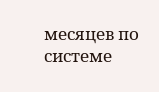месяцев по системе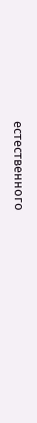естественного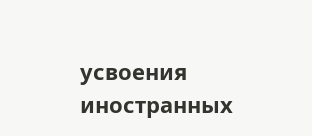усвоения иностранных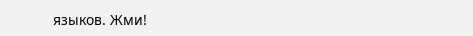языков. Жми!